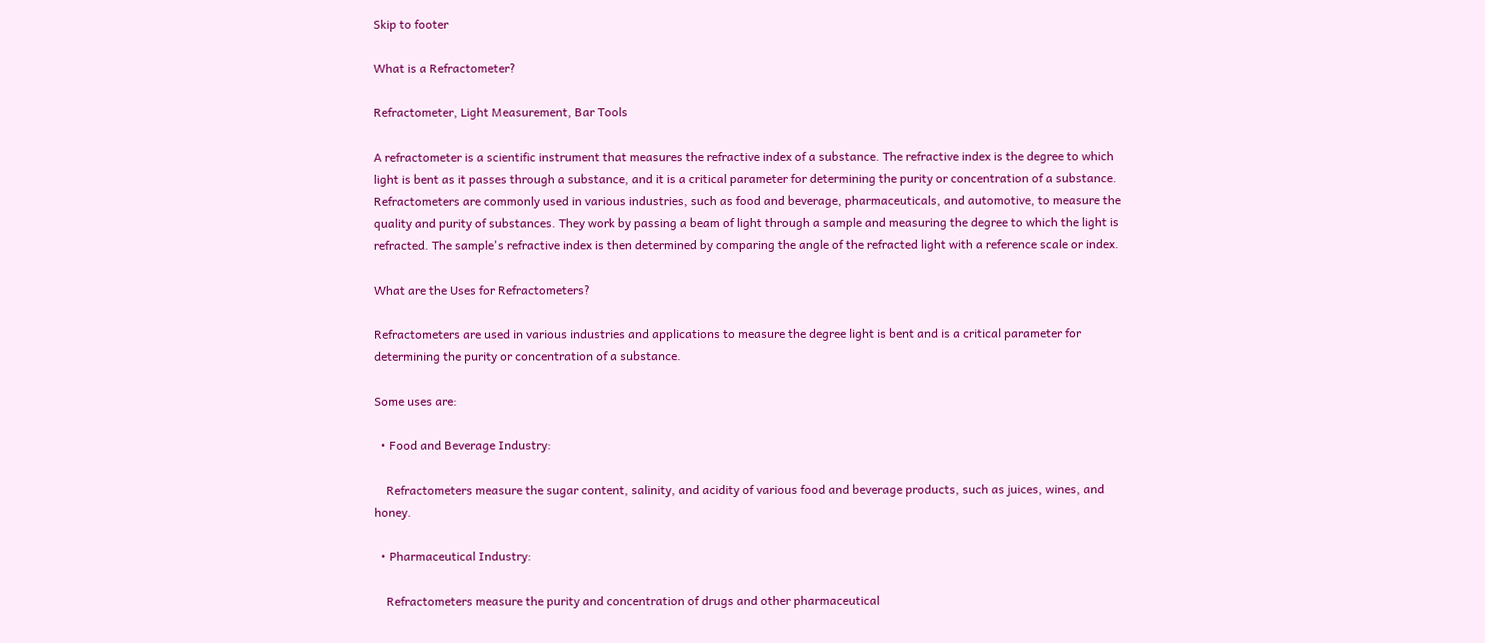Skip to footer

What is a Refractometer?

Refractometer, Light Measurement, Bar Tools

A refractometer is a scientific instrument that measures the refractive index of a substance. The refractive index is the degree to which light is bent as it passes through a substance, and it is a critical parameter for determining the purity or concentration of a substance. Refractometers are commonly used in various industries, such as food and beverage, pharmaceuticals, and automotive, to measure the quality and purity of substances. They work by passing a beam of light through a sample and measuring the degree to which the light is refracted. The sample's refractive index is then determined by comparing the angle of the refracted light with a reference scale or index.

What are the Uses for Refractometers?

Refractometers are used in various industries and applications to measure the degree light is bent and is a critical parameter for determining the purity or concentration of a substance.

Some uses are:

  • Food and Beverage Industry:

    Refractometers measure the sugar content, salinity, and acidity of various food and beverage products, such as juices, wines, and honey.

  • Pharmaceutical Industry:

    Refractometers measure the purity and concentration of drugs and other pharmaceutical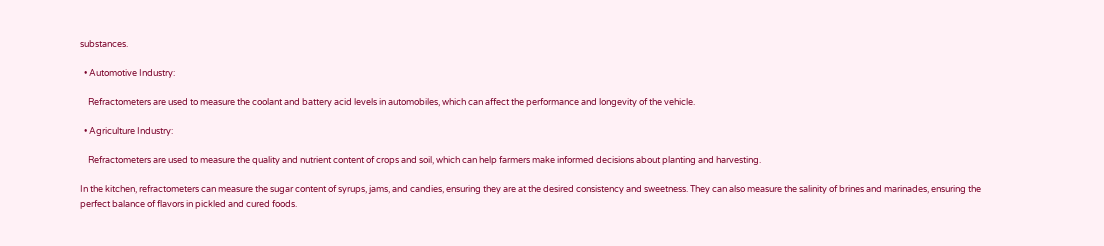substances.

  • Automotive Industry:

    Refractometers are used to measure the coolant and battery acid levels in automobiles, which can affect the performance and longevity of the vehicle.

  • Agriculture Industry:

    Refractometers are used to measure the quality and nutrient content of crops and soil, which can help farmers make informed decisions about planting and harvesting.

In the kitchen, refractometers can measure the sugar content of syrups, jams, and candies, ensuring they are at the desired consistency and sweetness. They can also measure the salinity of brines and marinades, ensuring the perfect balance of flavors in pickled and cured foods.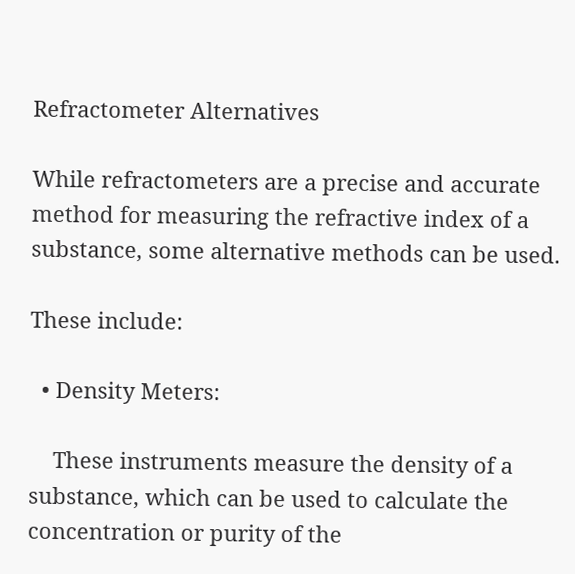Refractometer Alternatives

While refractometers are a precise and accurate method for measuring the refractive index of a substance, some alternative methods can be used.

These include:

  • Density Meters:

    These instruments measure the density of a substance, which can be used to calculate the concentration or purity of the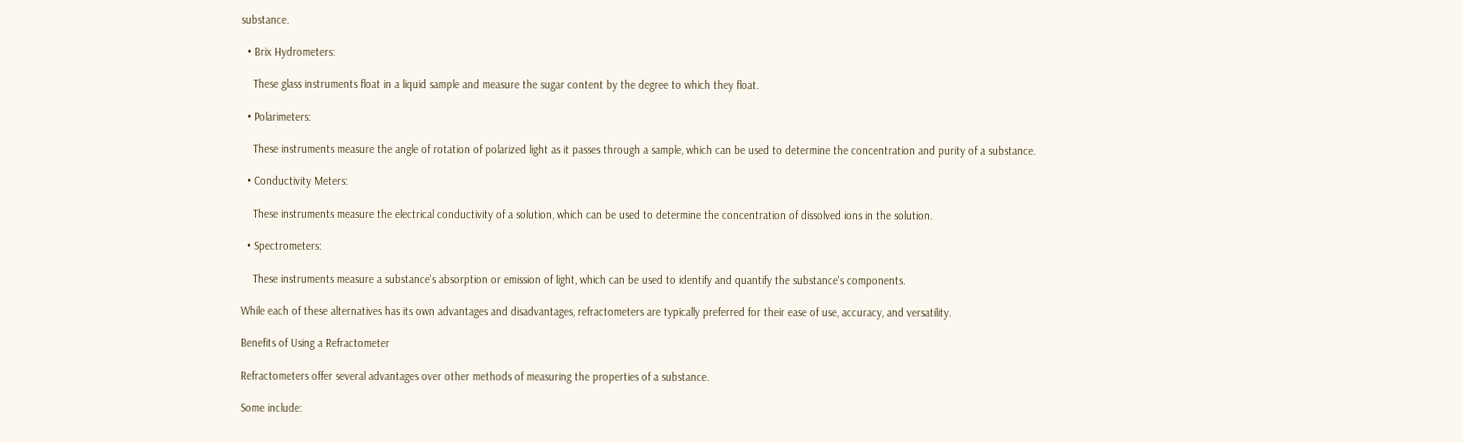substance.

  • Brix Hydrometers:

    These glass instruments float in a liquid sample and measure the sugar content by the degree to which they float.

  • Polarimeters:

    These instruments measure the angle of rotation of polarized light as it passes through a sample, which can be used to determine the concentration and purity of a substance.

  • Conductivity Meters:

    These instruments measure the electrical conductivity of a solution, which can be used to determine the concentration of dissolved ions in the solution.

  • Spectrometers:

    These instruments measure a substance's absorption or emission of light, which can be used to identify and quantify the substance's components.

While each of these alternatives has its own advantages and disadvantages, refractometers are typically preferred for their ease of use, accuracy, and versatility.

Benefits of Using a Refractometer

Refractometers offer several advantages over other methods of measuring the properties of a substance.

Some include: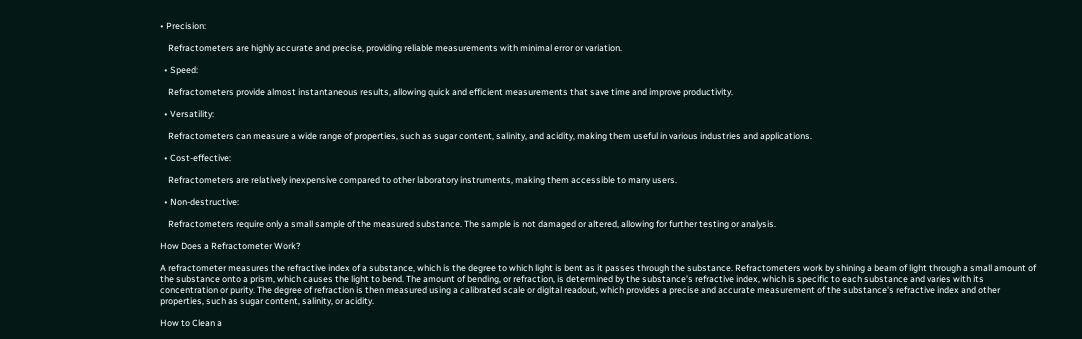• Precision:

    Refractometers are highly accurate and precise, providing reliable measurements with minimal error or variation.

  • Speed:

    Refractometers provide almost instantaneous results, allowing quick and efficient measurements that save time and improve productivity.

  • Versatility:

    Refractometers can measure a wide range of properties, such as sugar content, salinity, and acidity, making them useful in various industries and applications.

  • Cost-effective:

    Refractometers are relatively inexpensive compared to other laboratory instruments, making them accessible to many users.

  • Non-destructive:

    Refractometers require only a small sample of the measured substance. The sample is not damaged or altered, allowing for further testing or analysis.

How Does a Refractometer Work?

A refractometer measures the refractive index of a substance, which is the degree to which light is bent as it passes through the substance. Refractometers work by shining a beam of light through a small amount of the substance onto a prism, which causes the light to bend. The amount of bending, or refraction, is determined by the substance's refractive index, which is specific to each substance and varies with its concentration or purity. The degree of refraction is then measured using a calibrated scale or digital readout, which provides a precise and accurate measurement of the substance's refractive index and other properties, such as sugar content, salinity, or acidity.

How to Clean a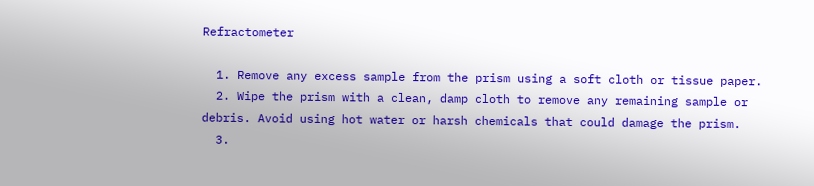Refractometer

  1. Remove any excess sample from the prism using a soft cloth or tissue paper.
  2. Wipe the prism with a clean, damp cloth to remove any remaining sample or debris. Avoid using hot water or harsh chemicals that could damage the prism.
  3.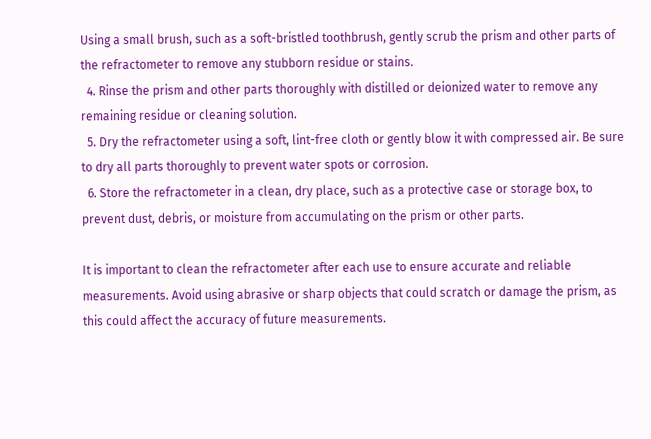Using a small brush, such as a soft-bristled toothbrush, gently scrub the prism and other parts of the refractometer to remove any stubborn residue or stains.
  4. Rinse the prism and other parts thoroughly with distilled or deionized water to remove any remaining residue or cleaning solution.
  5. Dry the refractometer using a soft, lint-free cloth or gently blow it with compressed air. Be sure to dry all parts thoroughly to prevent water spots or corrosion.
  6. Store the refractometer in a clean, dry place, such as a protective case or storage box, to prevent dust, debris, or moisture from accumulating on the prism or other parts.

It is important to clean the refractometer after each use to ensure accurate and reliable measurements. Avoid using abrasive or sharp objects that could scratch or damage the prism, as this could affect the accuracy of future measurements.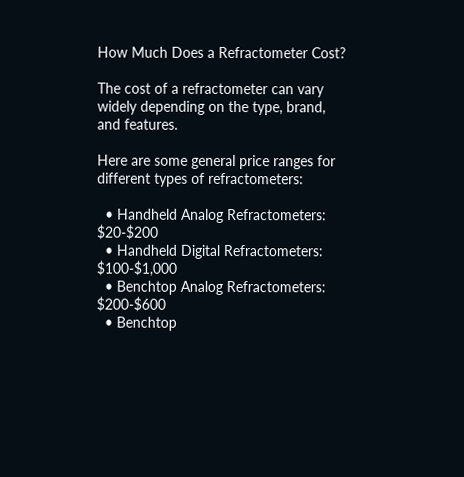How Much Does a Refractometer Cost?

The cost of a refractometer can vary widely depending on the type, brand, and features.

Here are some general price ranges for different types of refractometers:

  • Handheld Analog Refractometers: $20-$200
  • Handheld Digital Refractometers: $100-$1,000
  • Benchtop Analog Refractometers: $200-$600
  • Benchtop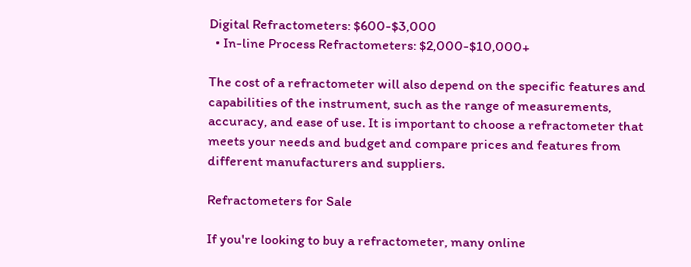Digital Refractometers: $600-$3,000
  • In-line Process Refractometers: $2,000-$10,000+

The cost of a refractometer will also depend on the specific features and capabilities of the instrument, such as the range of measurements, accuracy, and ease of use. It is important to choose a refractometer that meets your needs and budget and compare prices and features from different manufacturers and suppliers.

Refractometers for Sale

If you're looking to buy a refractometer, many online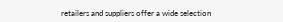retailers and suppliers offer a wide selection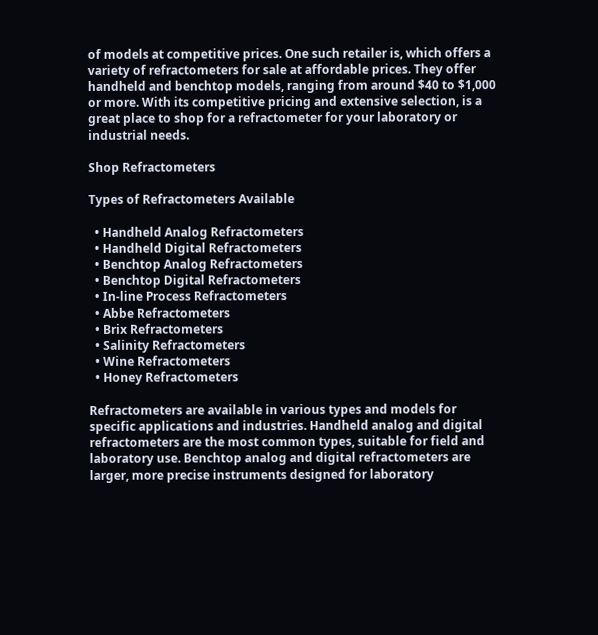of models at competitive prices. One such retailer is, which offers a variety of refractometers for sale at affordable prices. They offer handheld and benchtop models, ranging from around $40 to $1,000 or more. With its competitive pricing and extensive selection, is a great place to shop for a refractometer for your laboratory or industrial needs.

Shop Refractometers

Types of Refractometers Available

  • Handheld Analog Refractometers
  • Handheld Digital Refractometers
  • Benchtop Analog Refractometers
  • Benchtop Digital Refractometers
  • In-line Process Refractometers
  • Abbe Refractometers
  • Brix Refractometers
  • Salinity Refractometers
  • Wine Refractometers
  • Honey Refractometers

Refractometers are available in various types and models for specific applications and industries. Handheld analog and digital refractometers are the most common types, suitable for field and laboratory use. Benchtop analog and digital refractometers are larger, more precise instruments designed for laboratory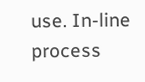use. In-line process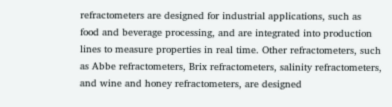refractometers are designed for industrial applications, such as food and beverage processing, and are integrated into production lines to measure properties in real time. Other refractometers, such as Abbe refractometers, Brix refractometers, salinity refractometers, and wine and honey refractometers, are designed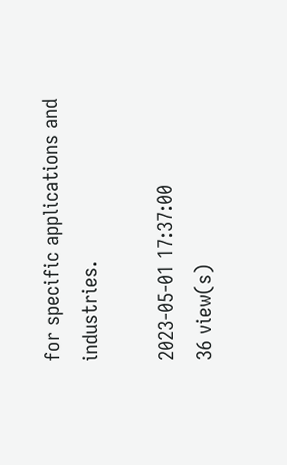for specific applications and industries.

2023-05-01 17:37:00
36 view(s)